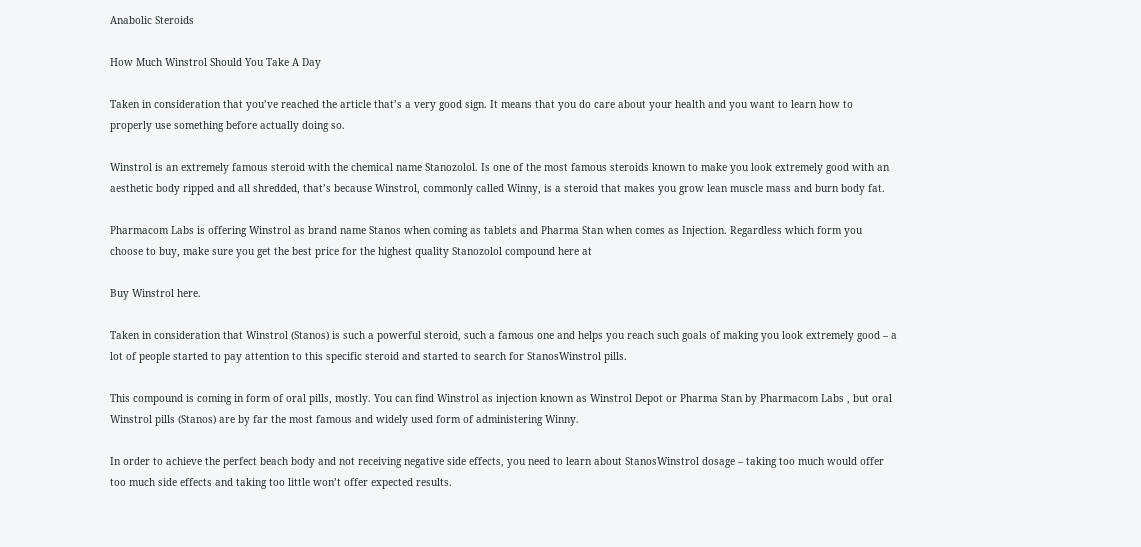Anabolic Steroids

How Much Winstrol Should You Take A Day

Taken in consideration that you’ve reached the article that’s a very good sign. It means that you do care about your health and you want to learn how to properly use something before actually doing so.

Winstrol is an extremely famous steroid with the chemical name Stanozolol. Is one of the most famous steroids known to make you look extremely good with an aesthetic body ripped and all shredded, that’s because Winstrol, commonly called Winny, is a steroid that makes you grow lean muscle mass and burn body fat.

Pharmacom Labs is offering Winstrol as brand name Stanos when coming as tablets and Pharma Stan when comes as Injection. Regardless which form you choose to buy, make sure you get the best price for the highest quality Stanozolol compound here at

Buy Winstrol here.

Taken in consideration that Winstrol (Stanos) is such a powerful steroid, such a famous one and helps you reach such goals of making you look extremely good – a lot of people started to pay attention to this specific steroid and started to search for StanosWinstrol pills.

This compound is coming in form of oral pills, mostly. You can find Winstrol as injection known as Winstrol Depot or Pharma Stan by Pharmacom Labs , but oral Winstrol pills (Stanos) are by far the most famous and widely used form of administering Winny.

In order to achieve the perfect beach body and not receiving negative side effects, you need to learn about StanosWinstrol dosage – taking too much would offer too much side effects and taking too little won’t offer expected results.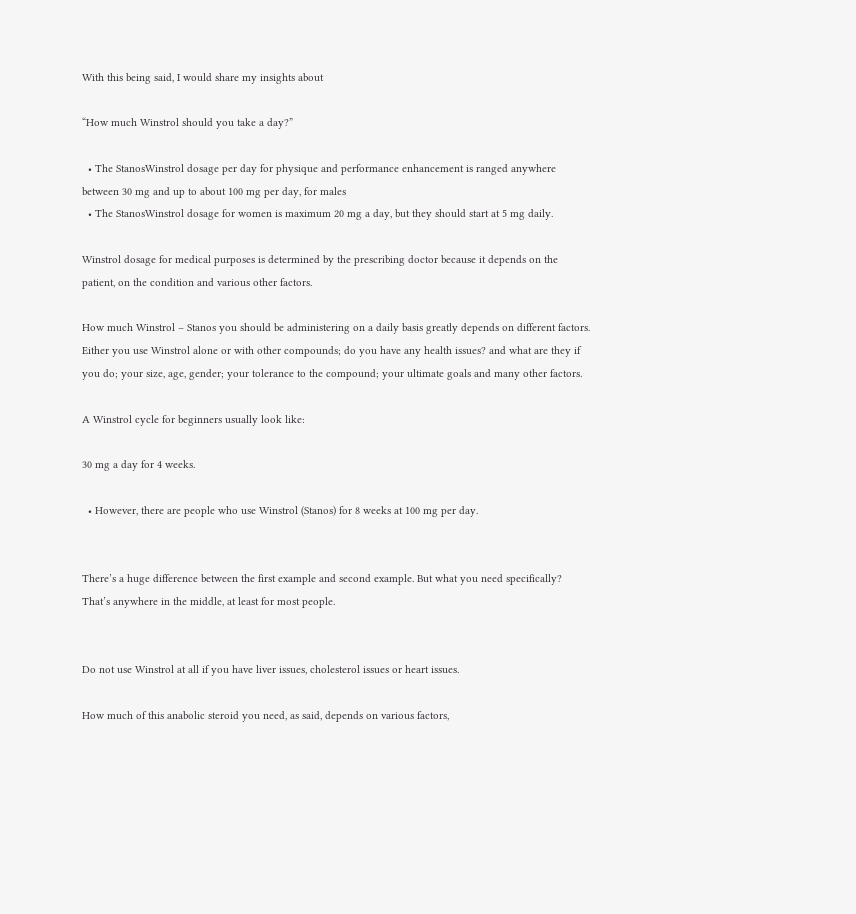With this being said, I would share my insights about

“How much Winstrol should you take a day?”

  • The StanosWinstrol dosage per day for physique and performance enhancement is ranged anywhere between 30 mg and up to about 100 mg per day, for males
  • The StanosWinstrol dosage for women is maximum 20 mg a day, but they should start at 5 mg daily.

Winstrol dosage for medical purposes is determined by the prescribing doctor because it depends on the patient, on the condition and various other factors.

How much Winstrol – Stanos you should be administering on a daily basis greatly depends on different factors. Either you use Winstrol alone or with other compounds; do you have any health issues? and what are they if you do; your size, age, gender; your tolerance to the compound; your ultimate goals and many other factors.

A Winstrol cycle for beginners usually look like:

30 mg a day for 4 weeks.

  • However, there are people who use Winstrol (Stanos) for 8 weeks at 100 mg per day.


There’s a huge difference between the first example and second example. But what you need specifically? That’s anywhere in the middle, at least for most people.


Do not use Winstrol at all if you have liver issues, cholesterol issues or heart issues.

How much of this anabolic steroid you need, as said, depends on various factors,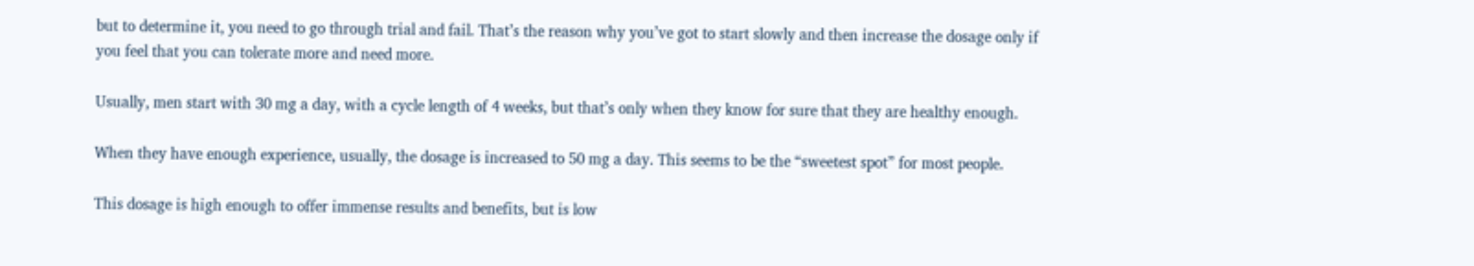but to determine it, you need to go through trial and fail. That’s the reason why you’ve got to start slowly and then increase the dosage only if you feel that you can tolerate more and need more.

Usually, men start with 30 mg a day, with a cycle length of 4 weeks, but that’s only when they know for sure that they are healthy enough.

When they have enough experience, usually, the dosage is increased to 50 mg a day. This seems to be the “sweetest spot” for most people.

This dosage is high enough to offer immense results and benefits, but is low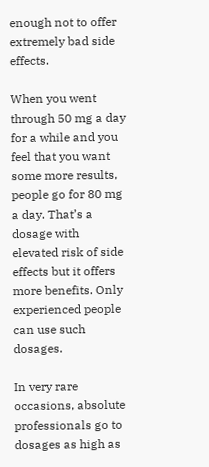enough not to offer extremely bad side effects.

When you went through 50 mg a day for a while and you feel that you want some more results, people go for 80 mg a day. That’s a dosage with elevated risk of side effects but it offers more benefits. Only experienced people can use such dosages.

In very rare occasions, absolute professionals go to dosages as high as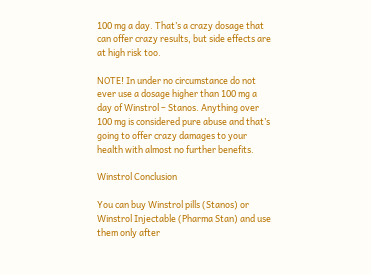100 mg a day. That’s a crazy dosage that can offer crazy results, but side effects are at high risk too.

NOTE! In under no circumstance do not ever use a dosage higher than 100 mg a day of Winstrol – Stanos. Anything over 100 mg is considered pure abuse and that’s going to offer crazy damages to your health with almost no further benefits.

Winstrol Conclusion

You can buy Winstrol pills (Stanos) or Winstrol Injectable (Pharma Stan) and use them only after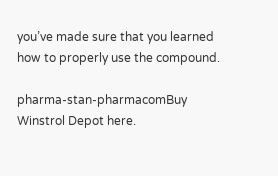you’ve made sure that you learned how to properly use the compound.

pharma-stan-pharmacomBuy Winstrol Depot here.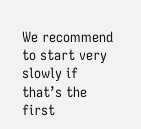We recommend to start very slowly if that’s the first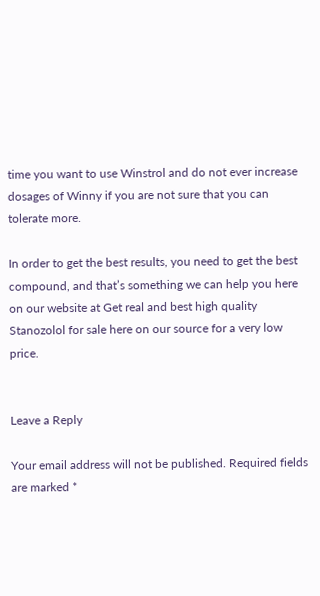time you want to use Winstrol and do not ever increase dosages of Winny if you are not sure that you can tolerate more.

In order to get the best results, you need to get the best compound, and that’s something we can help you here on our website at Get real and best high quality Stanozolol for sale here on our source for a very low price.


Leave a Reply

Your email address will not be published. Required fields are marked *